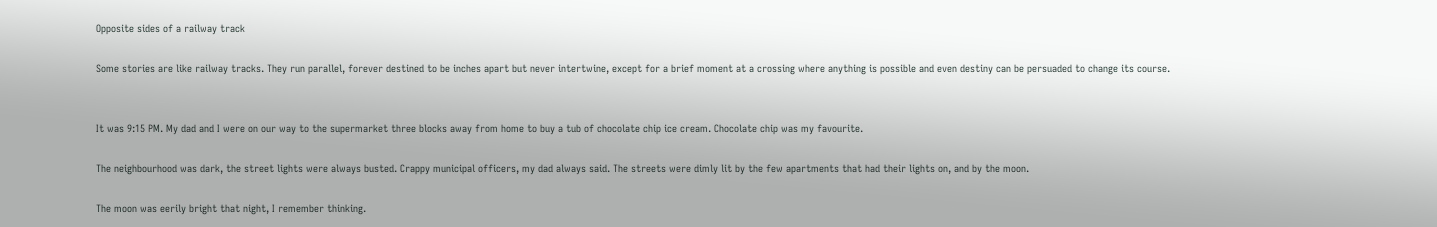Opposite sides of a railway track

Some stories are like railway tracks. They run parallel, forever destined to be inches apart but never intertwine, except for a brief moment at a crossing where anything is possible and even destiny can be persuaded to change its course.


It was 9:15 PM. My dad and I were on our way to the supermarket three blocks away from home to buy a tub of chocolate chip ice cream. Chocolate chip was my favourite.

The neighbourhood was dark, the street lights were always busted. Crappy municipal officers, my dad always said. The streets were dimly lit by the few apartments that had their lights on, and by the moon.

The moon was eerily bright that night, I remember thinking.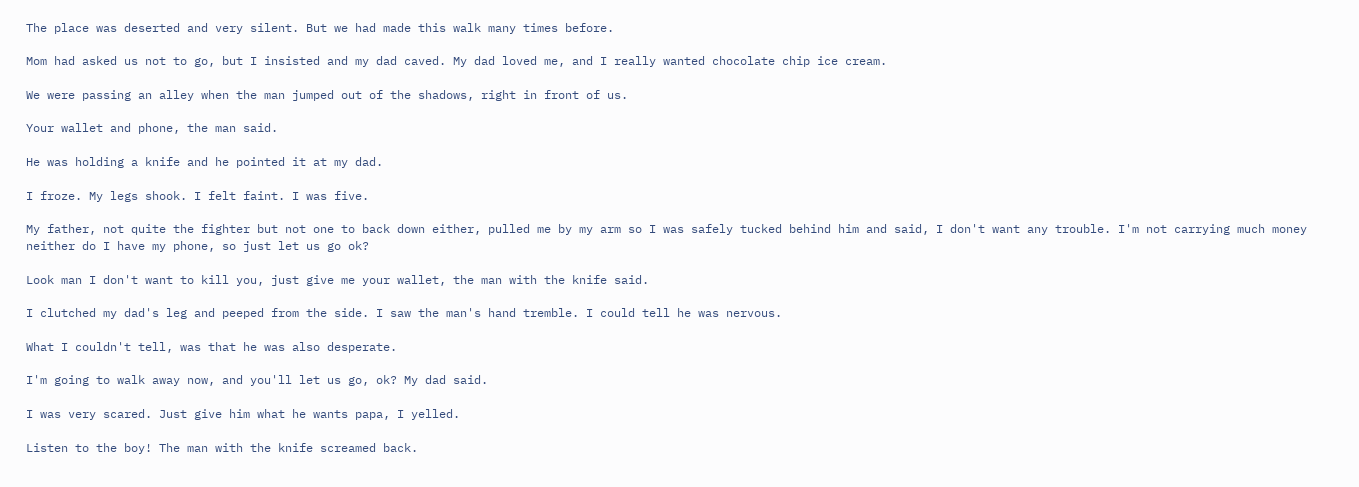The place was deserted and very silent. But we had made this walk many times before.

Mom had asked us not to go, but I insisted and my dad caved. My dad loved me, and I really wanted chocolate chip ice cream.

We were passing an alley when the man jumped out of the shadows, right in front of us.

Your wallet and phone, the man said.

He was holding a knife and he pointed it at my dad.

I froze. My legs shook. I felt faint. I was five.

My father, not quite the fighter but not one to back down either, pulled me by my arm so I was safely tucked behind him and said, I don't want any trouble. I'm not carrying much money neither do I have my phone, so just let us go ok?

Look man I don't want to kill you, just give me your wallet, the man with the knife said.

I clutched my dad's leg and peeped from the side. I saw the man's hand tremble. I could tell he was nervous.

What I couldn't tell, was that he was also desperate.

I'm going to walk away now, and you'll let us go, ok? My dad said.

I was very scared. Just give him what he wants papa, I yelled.

Listen to the boy! The man with the knife screamed back.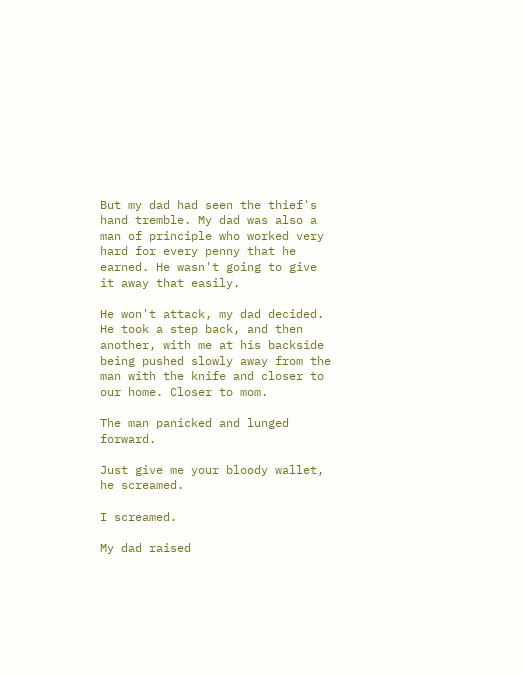But my dad had seen the thief's hand tremble. My dad was also a man of principle who worked very hard for every penny that he earned. He wasn't going to give it away that easily.

He won't attack, my dad decided. He took a step back, and then another, with me at his backside being pushed slowly away from the man with the knife and closer to our home. Closer to mom.

The man panicked and lunged forward.

Just give me your bloody wallet, he screamed.

I screamed.

My dad raised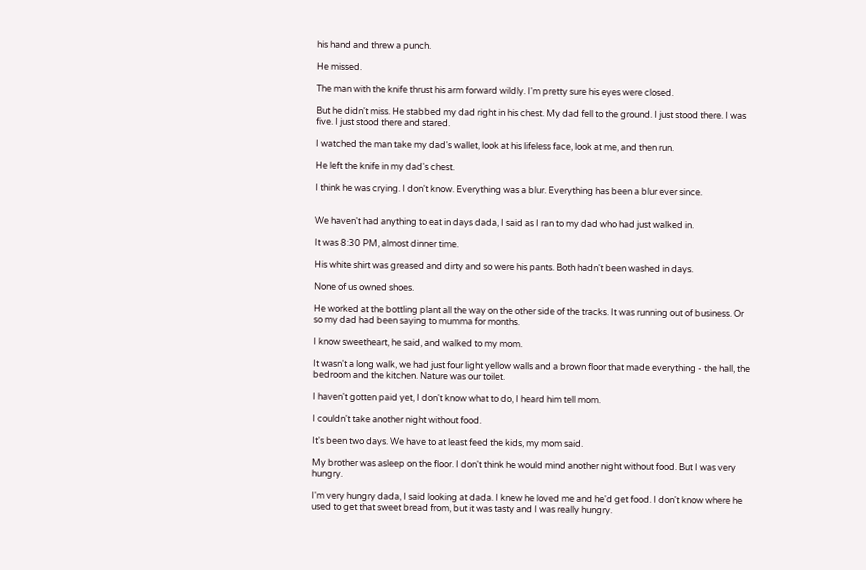his hand and threw a punch.

He missed.

The man with the knife thrust his arm forward wildly. I'm pretty sure his eyes were closed.

But he didn't miss. He stabbed my dad right in his chest. My dad fell to the ground. I just stood there. I was five. I just stood there and stared.

I watched the man take my dad's wallet, look at his lifeless face, look at me, and then run.

He left the knife in my dad's chest.

I think he was crying. I don't know. Everything was a blur. Everything has been a blur ever since.


We haven't had anything to eat in days dada, I said as I ran to my dad who had just walked in.

It was 8:30 PM, almost dinner time.

His white shirt was greased and dirty and so were his pants. Both hadn't been washed in days.

None of us owned shoes.

He worked at the bottling plant all the way on the other side of the tracks. It was running out of business. Or so my dad had been saying to mumma for months.

I know sweetheart, he said, and walked to my mom.

It wasn't a long walk, we had just four light yellow walls and a brown floor that made everything - the hall, the bedroom and the kitchen. Nature was our toilet.

I haven't gotten paid yet, I don't know what to do, I heard him tell mom.

I couldn't take another night without food.

It's been two days. We have to at least feed the kids, my mom said.

My brother was asleep on the floor. I don't think he would mind another night without food. But I was very hungry.

I'm very hungry dada, I said looking at dada. I knew he loved me and he'd get food. I don't know where he used to get that sweet bread from, but it was tasty and I was really hungry.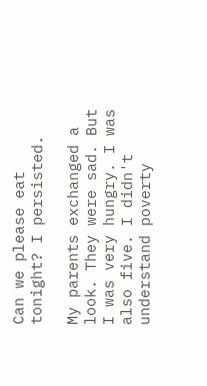Can we please eat tonight? I persisted.

My parents exchanged a look. They were sad. But I was very hungry. I was also five. I didn't understand poverty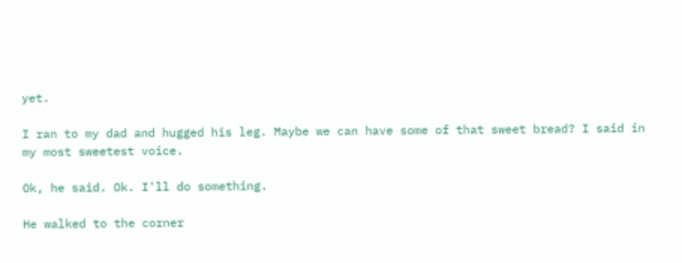yet.

I ran to my dad and hugged his leg. Maybe we can have some of that sweet bread? I said in my most sweetest voice.

Ok, he said. Ok. I'll do something.

He walked to the corner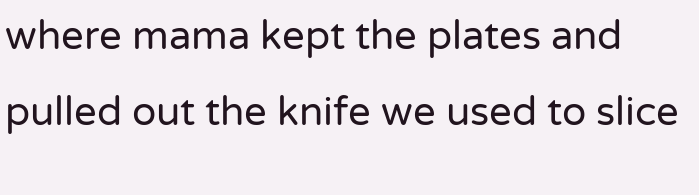where mama kept the plates and pulled out the knife we used to slice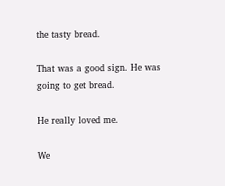the tasty bread.

That was a good sign. He was going to get bread.

He really loved me.

We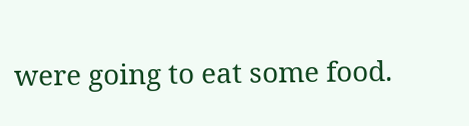were going to eat some food.